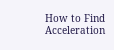How to Find Acceleration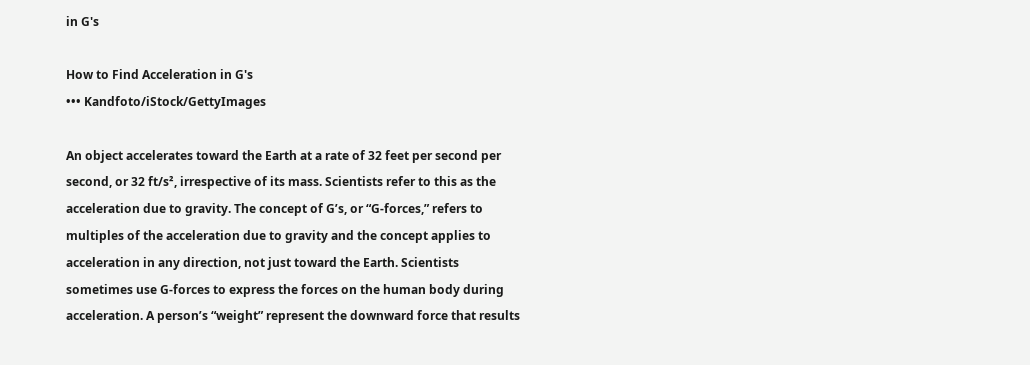in G's

How to Find Acceleration in G's
••• Kandfoto/iStock/GettyImages

An object accelerates toward the Earth at a rate of 32 feet per second per second, or 32 ft/s², irrespective of its mass. Scientists refer to this as the acceleration due to gravity. The concept of G’s, or “G-forces,” refers to multiples of the acceleration due to gravity and the concept applies to acceleration in any direction, not just toward the Earth. Scientists sometimes use G-forces to express the forces on the human body during acceleration. A person’s “weight” represent the downward force that results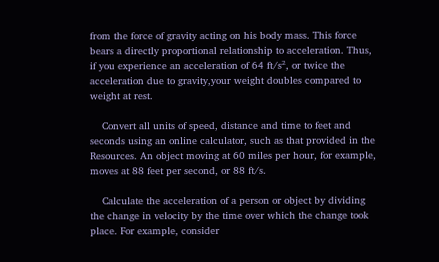from the force of gravity acting on his body mass. This force bears a directly proportional relationship to acceleration. Thus, if you experience an acceleration of 64 ft/s², or twice the acceleration due to gravity,your weight doubles compared to weight at rest.

    Convert all units of speed, distance and time to feet and seconds using an online calculator, such as that provided in the Resources. An object moving at 60 miles per hour, for example, moves at 88 feet per second, or 88 ft/s.

    Calculate the acceleration of a person or object by dividing the change in velocity by the time over which the change took place. For example, consider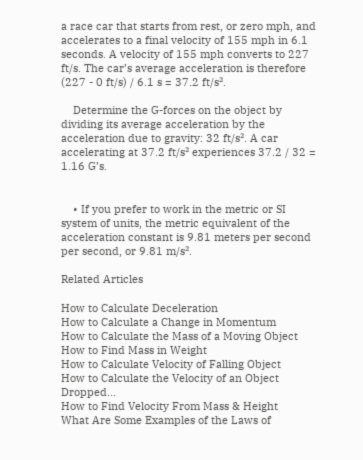a race car that starts from rest, or zero mph, and accelerates to a final velocity of 155 mph in 6.1 seconds. A velocity of 155 mph converts to 227 ft/s. The car’s average acceleration is therefore (227 - 0 ft/s) / 6.1 s = 37.2 ft/s².

    Determine the G-forces on the object by dividing its average acceleration by the acceleration due to gravity: 32 ft/s². A car accelerating at 37.2 ft/s² experiences 37.2 / 32 = 1.16 G’s.


    • If you prefer to work in the metric or SI system of units, the metric equivalent of the acceleration constant is 9.81 meters per second per second, or 9.81 m/s².

Related Articles

How to Calculate Deceleration
How to Calculate a Change in Momentum
How to Calculate the Mass of a Moving Object
How to Find Mass in Weight
How to Calculate Velocity of Falling Object
How to Calculate the Velocity of an Object Dropped...
How to Find Velocity From Mass & Height
What Are Some Examples of the Laws of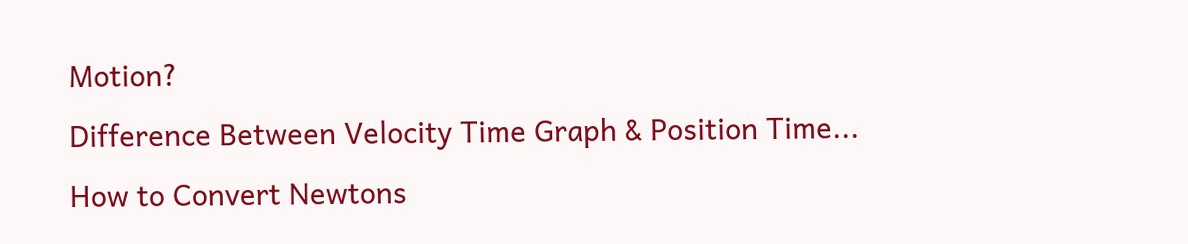Motion?
Difference Between Velocity Time Graph & Position Time...
How to Convert Newtons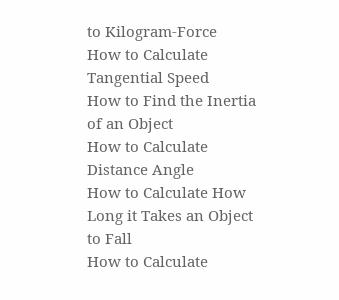to Kilogram-Force
How to Calculate Tangential Speed
How to Find the Inertia of an Object
How to Calculate Distance Angle
How to Calculate How Long it Takes an Object to Fall
How to Calculate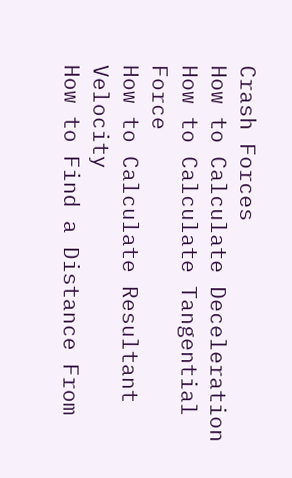Crash Forces
How to Calculate Deceleration
How to Calculate Tangential Force
How to Calculate Resultant Velocity
How to Find a Distance From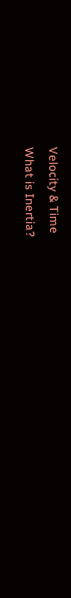Velocity & Time
What is Inertia?